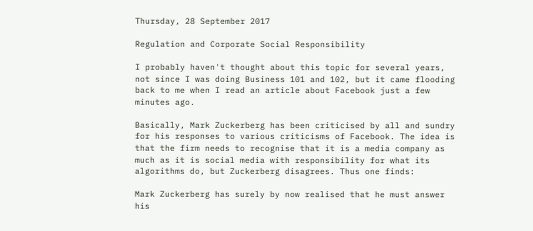Thursday, 28 September 2017

Regulation and Corporate Social Responsibility

I probably haven't thought about this topic for several years, not since I was doing Business 101 and 102, but it came flooding back to me when I read an article about Facebook just a few minutes ago.

Basically, Mark Zuckerberg has been criticised by all and sundry for his responses to various criticisms of Facebook. The idea is that the firm needs to recognise that it is a media company as much as it is social media with responsibility for what its algorithms do, but Zuckerberg disagrees. Thus one finds:

Mark Zuckerberg has surely by now realised that he must answer his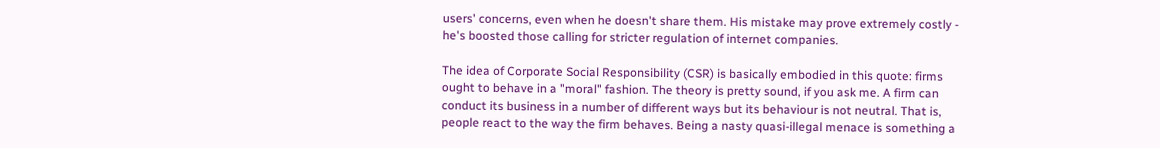users' concerns, even when he doesn't share them. His mistake may prove extremely costly - he's boosted those calling for stricter regulation of internet companies.

The idea of Corporate Social Responsibility (CSR) is basically embodied in this quote: firms ought to behave in a "moral" fashion. The theory is pretty sound, if you ask me. A firm can conduct its business in a number of different ways but its behaviour is not neutral. That is, people react to the way the firm behaves. Being a nasty quasi-illegal menace is something a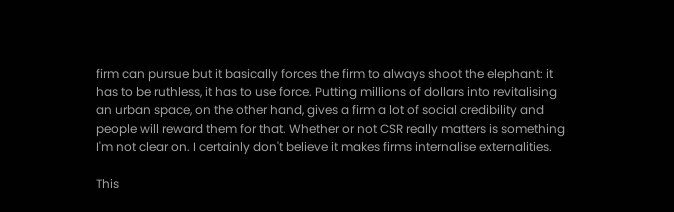firm can pursue but it basically forces the firm to always shoot the elephant: it has to be ruthless, it has to use force. Putting millions of dollars into revitalising an urban space, on the other hand, gives a firm a lot of social credibility and people will reward them for that. Whether or not CSR really matters is something I'm not clear on. I certainly don't believe it makes firms internalise externalities.

This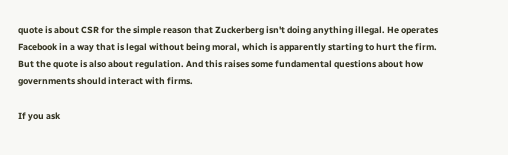quote is about CSR for the simple reason that Zuckerberg isn't doing anything illegal. He operates Facebook in a way that is legal without being moral, which is apparently starting to hurt the firm. But the quote is also about regulation. And this raises some fundamental questions about how governments should interact with firms.

If you ask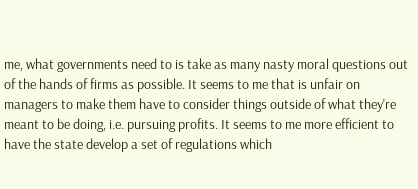me, what governments need to is take as many nasty moral questions out of the hands of firms as possible. It seems to me that is unfair on managers to make them have to consider things outside of what they're meant to be doing, i.e. pursuing profits. It seems to me more efficient to have the state develop a set of regulations which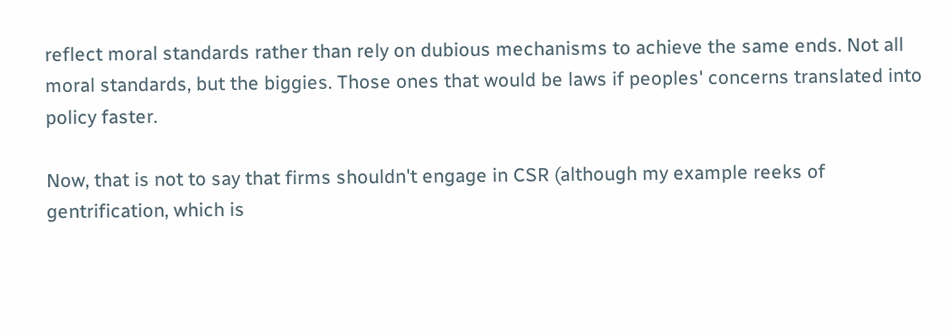reflect moral standards rather than rely on dubious mechanisms to achieve the same ends. Not all moral standards, but the biggies. Those ones that would be laws if peoples' concerns translated into policy faster.

Now, that is not to say that firms shouldn't engage in CSR (although my example reeks of gentrification, which is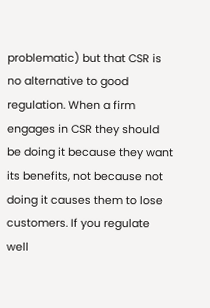problematic) but that CSR is no alternative to good regulation. When a firm engages in CSR they should be doing it because they want its benefits, not because not doing it causes them to lose customers. If you regulate well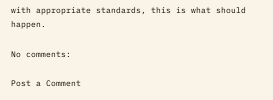with appropriate standards, this is what should happen.

No comments:

Post a Comment